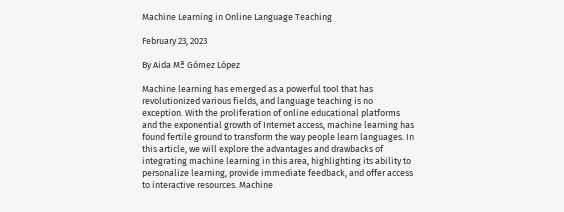Machine Learning in Online Language Teaching

February 23, 2023

By Aida Mª Gómez López

Machine learning has emerged as a powerful tool that has revolutionized various fields, and language teaching is no exception. With the proliferation of online educational platforms and the exponential growth of Internet access, machine learning has found fertile ground to transform the way people learn languages. In this article, we will explore the advantages and drawbacks of integrating machine learning in this area, highlighting its ability to personalize learning, provide immediate feedback, and offer access to interactive resources. Machine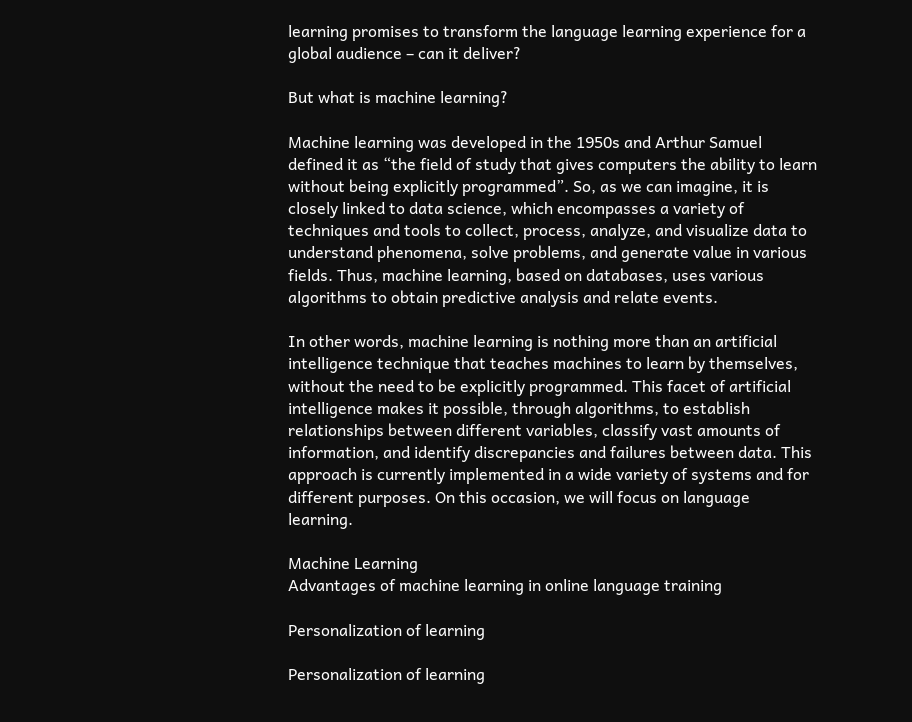learning promises to transform the language learning experience for a global audience – can it deliver?

But what is machine learning?

Machine learning was developed in the 1950s and Arthur Samuel defined it as “the field of study that gives computers the ability to learn without being explicitly programmed”. So, as we can imagine, it is closely linked to data science, which encompasses a variety of techniques and tools to collect, process, analyze, and visualize data to understand phenomena, solve problems, and generate value in various fields. Thus, machine learning, based on databases, uses various algorithms to obtain predictive analysis and relate events.

In other words, machine learning is nothing more than an artificial intelligence technique that teaches machines to learn by themselves, without the need to be explicitly programmed. This facet of artificial intelligence makes it possible, through algorithms, to establish relationships between different variables, classify vast amounts of information, and identify discrepancies and failures between data. This approach is currently implemented in a wide variety of systems and for different purposes. On this occasion, we will focus on language learning.

Machine Learning
Advantages of machine learning in online language training

Personalization of learning

Personalization of learning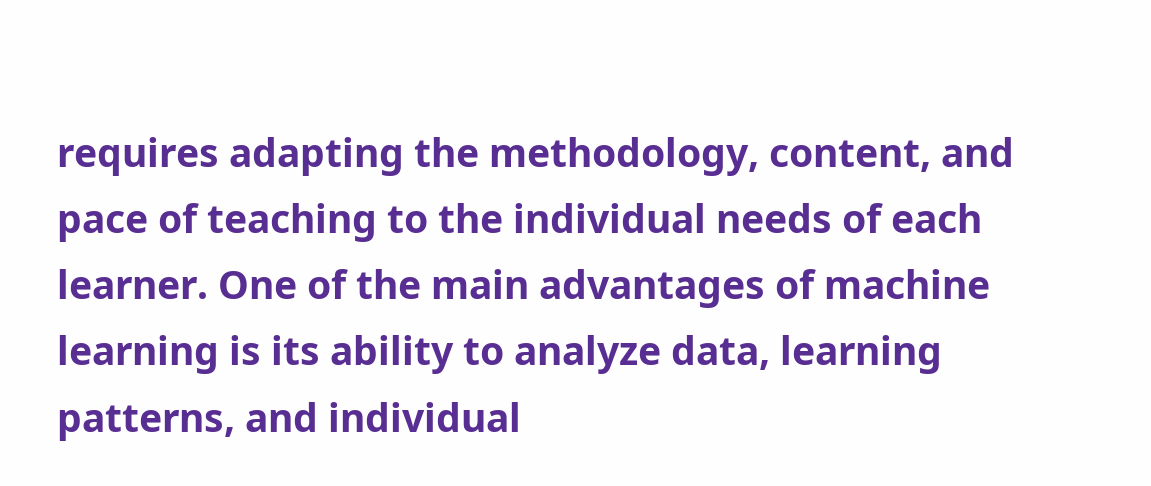requires adapting the methodology, content, and pace of teaching to the individual needs of each learner. One of the main advantages of machine learning is its ability to analyze data, learning patterns, and individual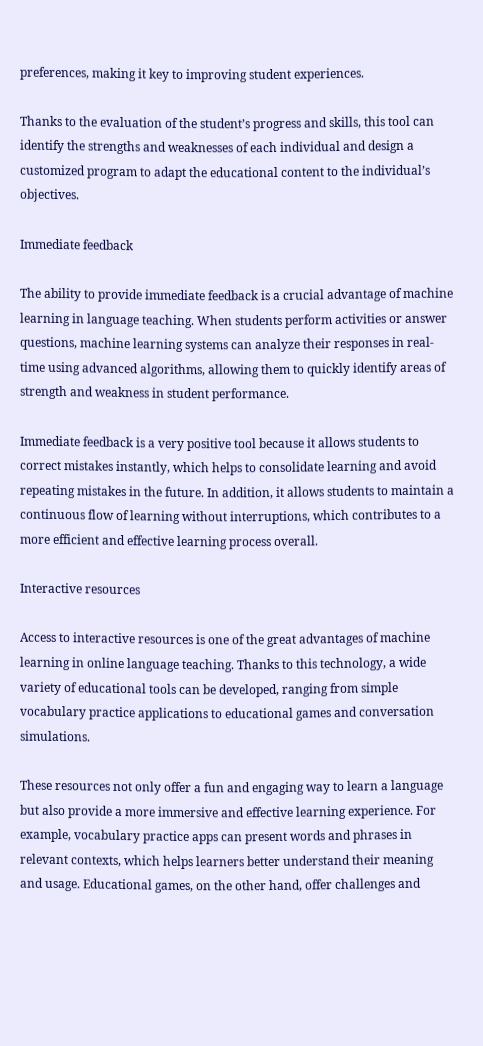preferences, making it key to improving student experiences.

Thanks to the evaluation of the student’s progress and skills, this tool can identify the strengths and weaknesses of each individual and design a customized program to adapt the educational content to the individual’s objectives.

Immediate feedback

The ability to provide immediate feedback is a crucial advantage of machine learning in language teaching. When students perform activities or answer questions, machine learning systems can analyze their responses in real-time using advanced algorithms, allowing them to quickly identify areas of strength and weakness in student performance.

Immediate feedback is a very positive tool because it allows students to correct mistakes instantly, which helps to consolidate learning and avoid repeating mistakes in the future. In addition, it allows students to maintain a continuous flow of learning without interruptions, which contributes to a more efficient and effective learning process overall.

Interactive resources

Access to interactive resources is one of the great advantages of machine learning in online language teaching. Thanks to this technology, a wide variety of educational tools can be developed, ranging from simple vocabulary practice applications to educational games and conversation simulations.

These resources not only offer a fun and engaging way to learn a language but also provide a more immersive and effective learning experience. For example, vocabulary practice apps can present words and phrases in relevant contexts, which helps learners better understand their meaning and usage. Educational games, on the other hand, offer challenges and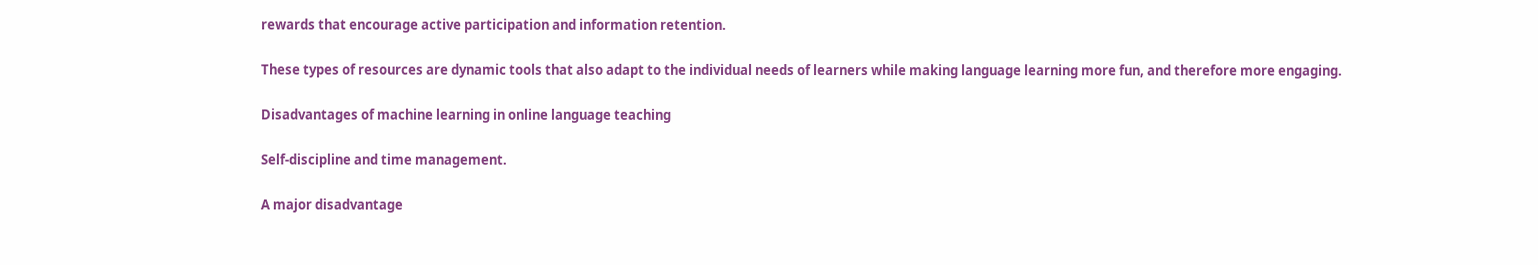rewards that encourage active participation and information retention.

These types of resources are dynamic tools that also adapt to the individual needs of learners while making language learning more fun, and therefore more engaging.

Disadvantages of machine learning in online language teaching

Self-discipline and time management.

A major disadvantage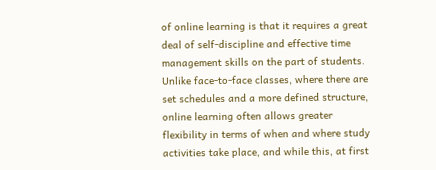of online learning is that it requires a great deal of self-discipline and effective time management skills on the part of students. Unlike face-to-face classes, where there are set schedules and a more defined structure, online learning often allows greater flexibility in terms of when and where study activities take place, and while this, at first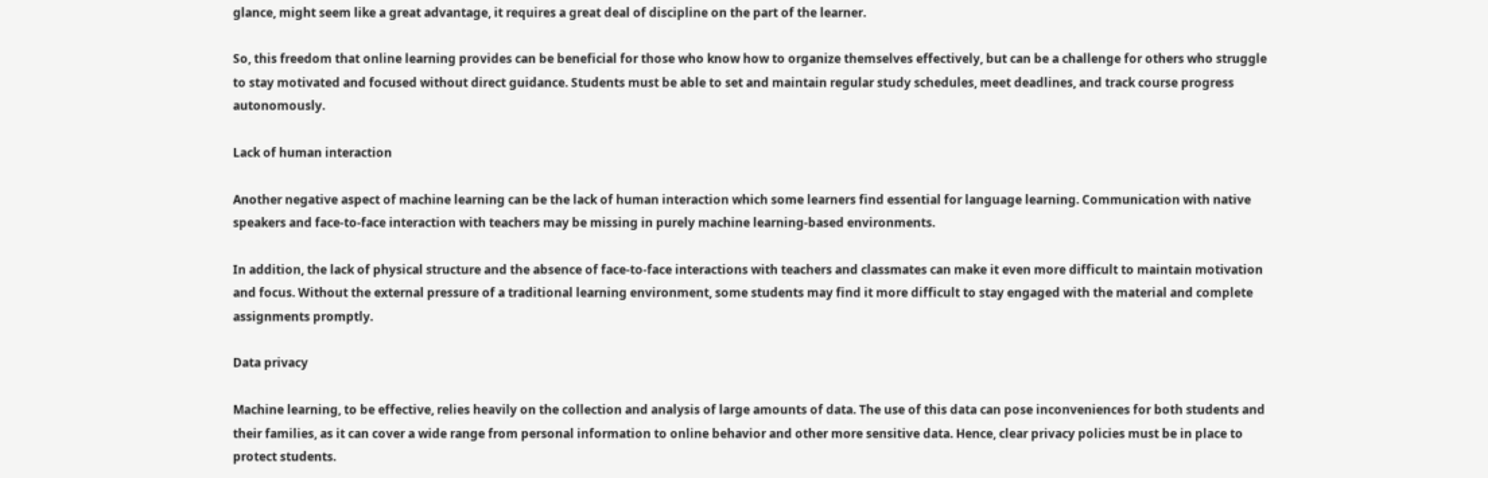glance, might seem like a great advantage, it requires a great deal of discipline on the part of the learner.

So, this freedom that online learning provides can be beneficial for those who know how to organize themselves effectively, but can be a challenge for others who struggle to stay motivated and focused without direct guidance. Students must be able to set and maintain regular study schedules, meet deadlines, and track course progress autonomously.

Lack of human interaction

Another negative aspect of machine learning can be the lack of human interaction which some learners find essential for language learning. Communication with native speakers and face-to-face interaction with teachers may be missing in purely machine learning-based environments.

In addition, the lack of physical structure and the absence of face-to-face interactions with teachers and classmates can make it even more difficult to maintain motivation and focus. Without the external pressure of a traditional learning environment, some students may find it more difficult to stay engaged with the material and complete assignments promptly.

Data privacy

Machine learning, to be effective, relies heavily on the collection and analysis of large amounts of data. The use of this data can pose inconveniences for both students and their families, as it can cover a wide range from personal information to online behavior and other more sensitive data. Hence, clear privacy policies must be in place to protect students.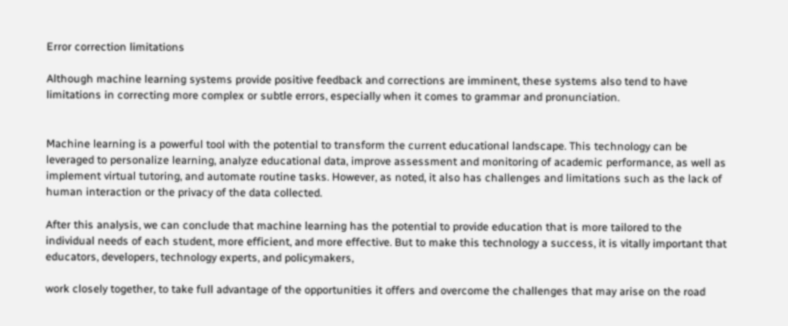Error correction limitations

Although machine learning systems provide positive feedback and corrections are imminent, these systems also tend to have limitations in correcting more complex or subtle errors, especially when it comes to grammar and pronunciation.


Machine learning is a powerful tool with the potential to transform the current educational landscape. This technology can be leveraged to personalize learning, analyze educational data, improve assessment and monitoring of academic performance, as well as implement virtual tutoring, and automate routine tasks. However, as noted, it also has challenges and limitations such as the lack of human interaction or the privacy of the data collected.

After this analysis, we can conclude that machine learning has the potential to provide education that is more tailored to the individual needs of each student, more efficient, and more effective. But to make this technology a success, it is vitally important that educators, developers, technology experts, and policymakers,

work closely together, to take full advantage of the opportunities it offers and overcome the challenges that may arise on the road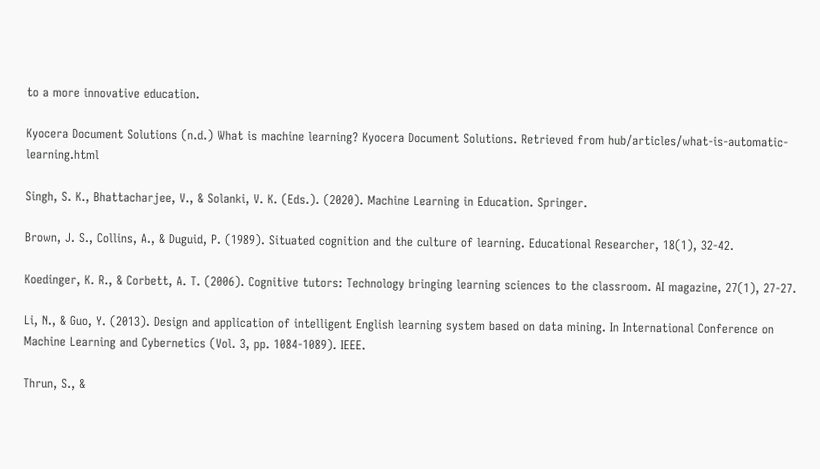to a more innovative education.

Kyocera Document Solutions (n.d.) What is machine learning? Kyocera Document Solutions. Retrieved from hub/articles/what-is-automatic-learning.html

Singh, S. K., Bhattacharjee, V., & Solanki, V. K. (Eds.). (2020). Machine Learning in Education. Springer.

Brown, J. S., Collins, A., & Duguid, P. (1989). Situated cognition and the culture of learning. Educational Researcher, 18(1), 32-42.

Koedinger, K. R., & Corbett, A. T. (2006). Cognitive tutors: Technology bringing learning sciences to the classroom. AI magazine, 27(1), 27-27.

Li, N., & Guo, Y. (2013). Design and application of intelligent English learning system based on data mining. In International Conference on Machine Learning and Cybernetics (Vol. 3, pp. 1084-1089). IEEE.

Thrun, S., &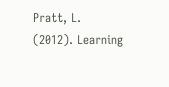Pratt, L. (2012). Learning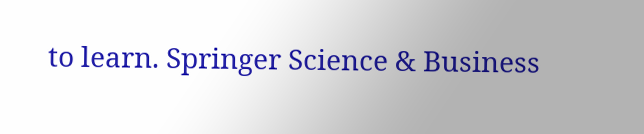to learn. Springer Science & Business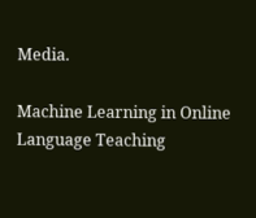Media.

Machine Learning in Online Language Teaching